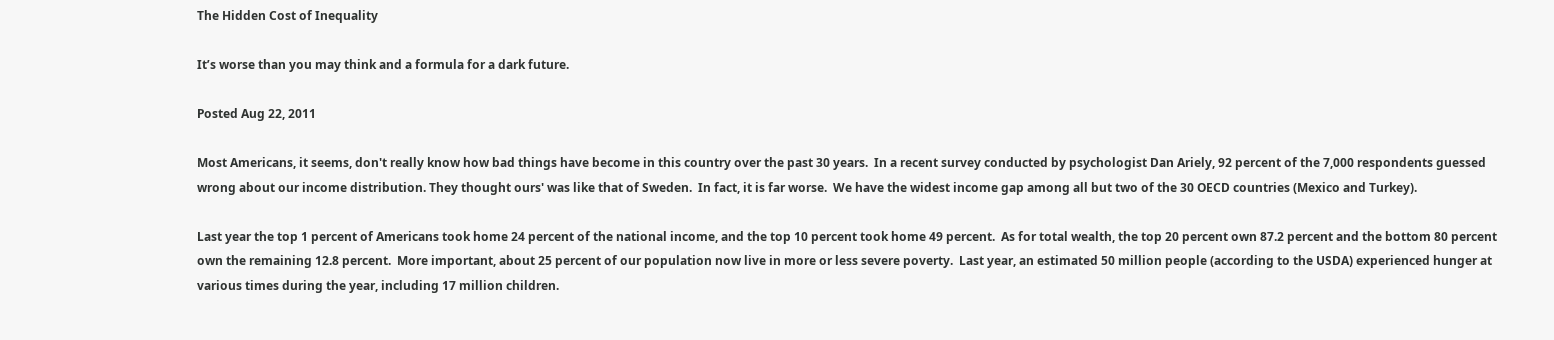The Hidden Cost of Inequality

It’s worse than you may think and a formula for a dark future.

Posted Aug 22, 2011

Most Americans, it seems, don't really know how bad things have become in this country over the past 30 years.  In a recent survey conducted by psychologist Dan Ariely, 92 percent of the 7,000 respondents guessed wrong about our income distribution. They thought ours' was like that of Sweden.  In fact, it is far worse.  We have the widest income gap among all but two of the 30 OECD countries (Mexico and Turkey).

Last year the top 1 percent of Americans took home 24 percent of the national income, and the top 10 percent took home 49 percent.  As for total wealth, the top 20 percent own 87.2 percent and the bottom 80 percent own the remaining 12.8 percent.  More important, about 25 percent of our population now live in more or less severe poverty.  Last year, an estimated 50 million people (according to the USDA) experienced hunger at various times during the year, including 17 million children.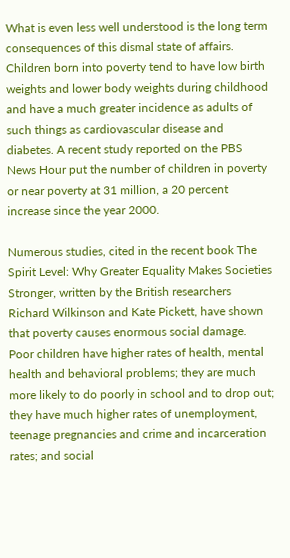What is even less well understood is the long term consequences of this dismal state of affairs.  Children born into poverty tend to have low birth weights and lower body weights during childhood and have a much greater incidence as adults of such things as cardiovascular disease and diabetes. A recent study reported on the PBS News Hour put the number of children in poverty or near poverty at 31 million, a 20 percent increase since the year 2000.

Numerous studies, cited in the recent book The Spirit Level: Why Greater Equality Makes Societies Stronger, written by the British researchers Richard Wilkinson and Kate Pickett, have shown that poverty causes enormous social damage.  Poor children have higher rates of health, mental health and behavioral problems; they are much more likely to do poorly in school and to drop out; they have much higher rates of unemployment, teenage pregnancies and crime and incarceration rates; and social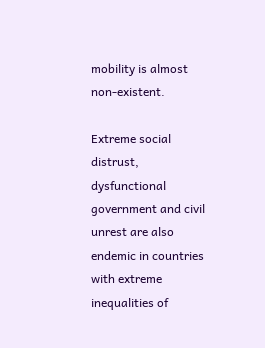mobility is almost non-existent.

Extreme social distrust, dysfunctional government and civil unrest are also endemic in countries with extreme inequalities of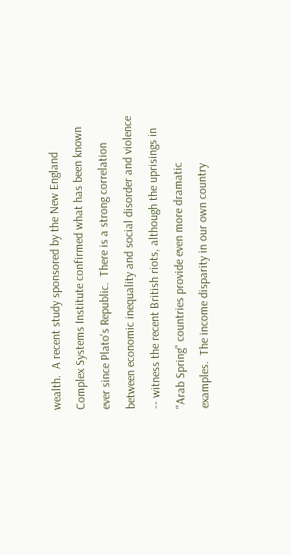wealth.  A recent study sponsored by the New England Complex Systems Institute confirmed what has been known ever since Plato's Republic.  There is a strong correlation between economic inequality and social disorder and violence -- witness the recent British riots, although the uprisings in "Arab Spring" countries provide even more dramatic examples.  The income disparity in our own country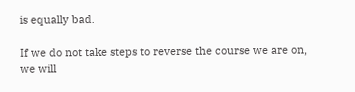is equally bad.

If we do not take steps to reverse the course we are on, we will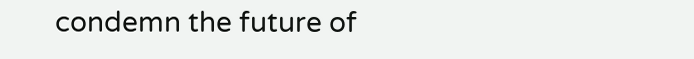condemn the future of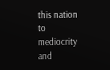this nation to mediocrity and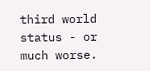third world status - or much worse.